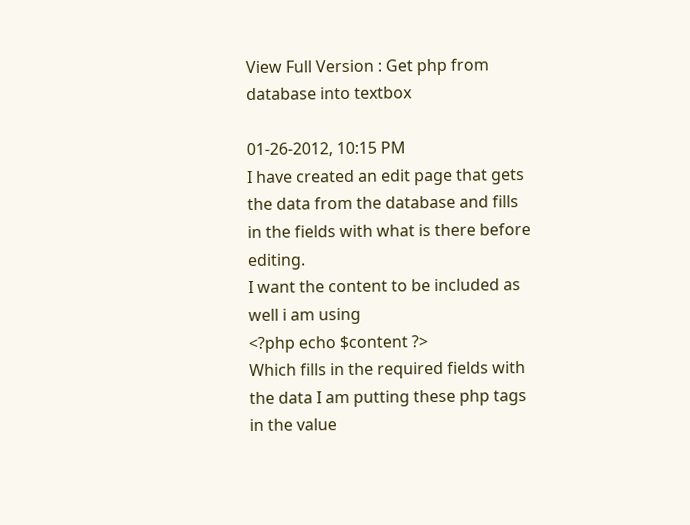View Full Version : Get php from database into textbox

01-26-2012, 10:15 PM
I have created an edit page that gets the data from the database and fills in the fields with what is there before editing.
I want the content to be included as well i am using
<?php echo $content ?>
Which fills in the required fields with the data I am putting these php tags in the value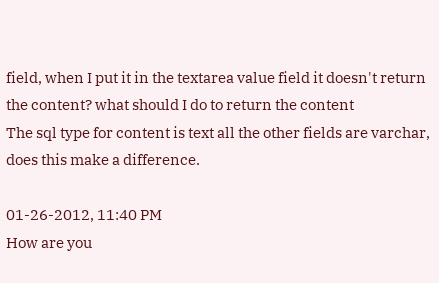field, when I put it in the textarea value field it doesn't return the content? what should I do to return the content
The sql type for content is text all the other fields are varchar, does this make a difference.

01-26-2012, 11:40 PM
How are you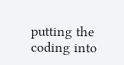putting the coding into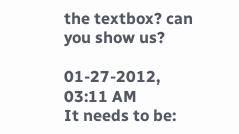the textbox? can you show us?

01-27-2012, 03:11 AM
It needs to be: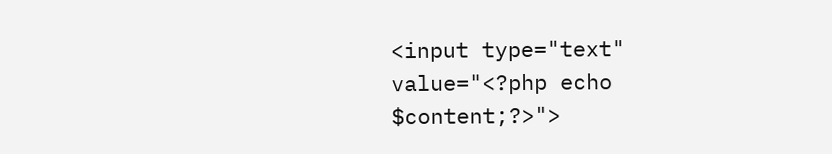<input type="text" value="<?php echo $content;?>">